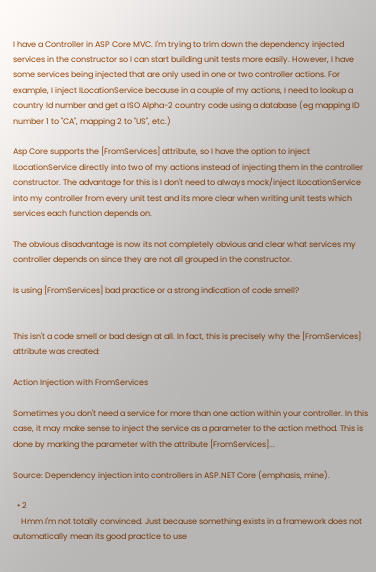I have a Controller in ASP Core MVC. I'm trying to trim down the dependency injected services in the constructor so I can start building unit tests more easily. However, I have some services being injected that are only used in one or two controller actions. For example, I inject ILocationService because in a couple of my actions, I need to lookup a country Id number and get a ISO Alpha-2 country code using a database (eg mapping ID number 1 to "CA", mapping 2 to "US", etc.)

Asp Core supports the [FromServices] attribute, so I have the option to inject ILocationService directly into two of my actions instead of injecting them in the controller constructor. The advantage for this is I don't need to always mock/inject ILocationService into my controller from every unit test and its more clear when writing unit tests which services each function depends on.

The obvious disadvantage is now its not completely obvious and clear what services my controller depends on since they are not all grouped in the constructor.

Is using [FromServices] bad practice or a strong indication of code smell?


This isn't a code smell or bad design at all. In fact, this is precisely why the [FromServices] attribute was created:

Action Injection with FromServices

Sometimes you don't need a service for more than one action within your controller. In this case, it may make sense to inject the service as a parameter to the action method. This is done by marking the parameter with the attribute [FromServices]...

Source: Dependency injection into controllers in ASP.NET Core (emphasis, mine).

  • 2
    Hmm I'm not totally convinced. Just because something exists in a framework does not automatically mean its good practice to use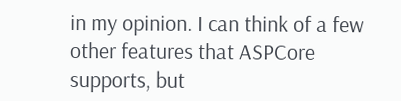in my opinion. I can think of a few other features that ASPCore supports, but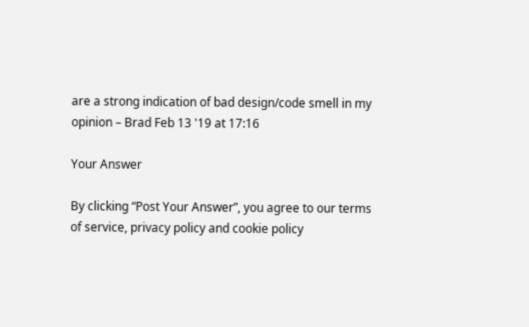are a strong indication of bad design/code smell in my opinion – Brad Feb 13 '19 at 17:16

Your Answer

By clicking “Post Your Answer”, you agree to our terms of service, privacy policy and cookie policy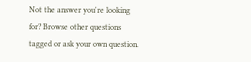Not the answer you're looking for? Browse other questions tagged or ask your own question.